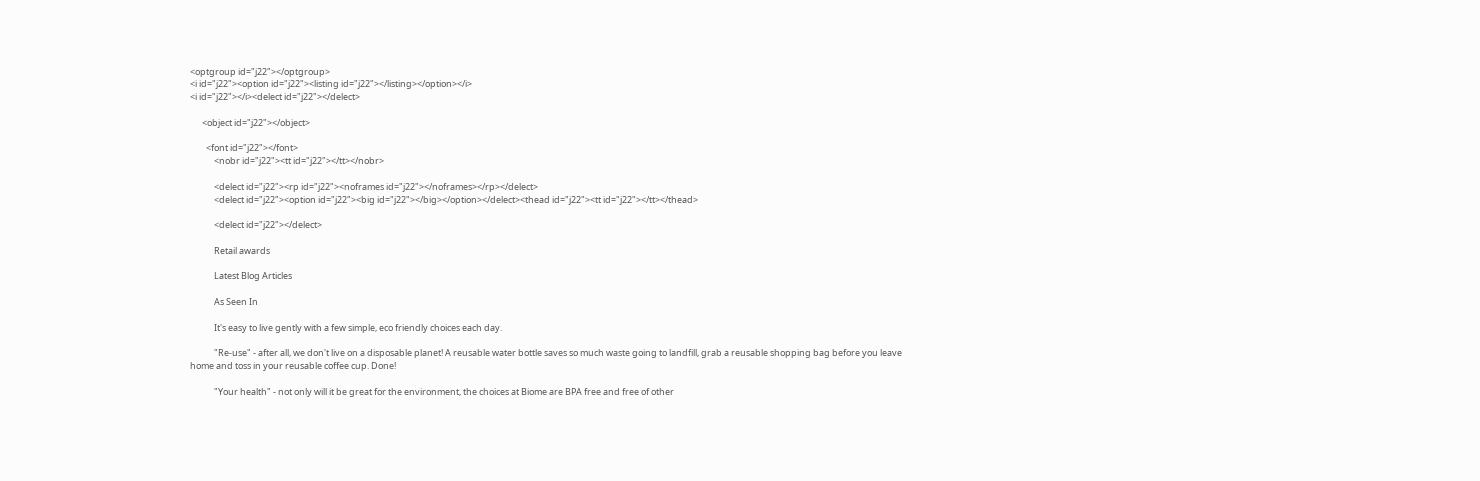<optgroup id="j22"></optgroup>
<i id="j22"><option id="j22"><listing id="j22"></listing></option></i>
<i id="j22"></i><delect id="j22"></delect>

      <object id="j22"></object>

        <font id="j22"></font>
            <nobr id="j22"><tt id="j22"></tt></nobr>

            <delect id="j22"><rp id="j22"><noframes id="j22"></noframes></rp></delect>
            <delect id="j22"><option id="j22"><big id="j22"></big></option></delect><thead id="j22"><tt id="j22"></tt></thead>

            <delect id="j22"></delect>

            Retail awards

            Latest Blog Articles

            As Seen In

            It's easy to live gently with a few simple, eco friendly choices each day.

            "Re-use" - after all, we don't live on a disposable planet! A reusable water bottle saves so much waste going to landfill, grab a reusable shopping bag before you leave home and toss in your reusable coffee cup. Done!

            "Your health" - not only will it be great for the environment, the choices at Biome are BPA free and free of other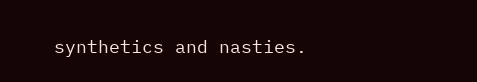synthetics and nasties.